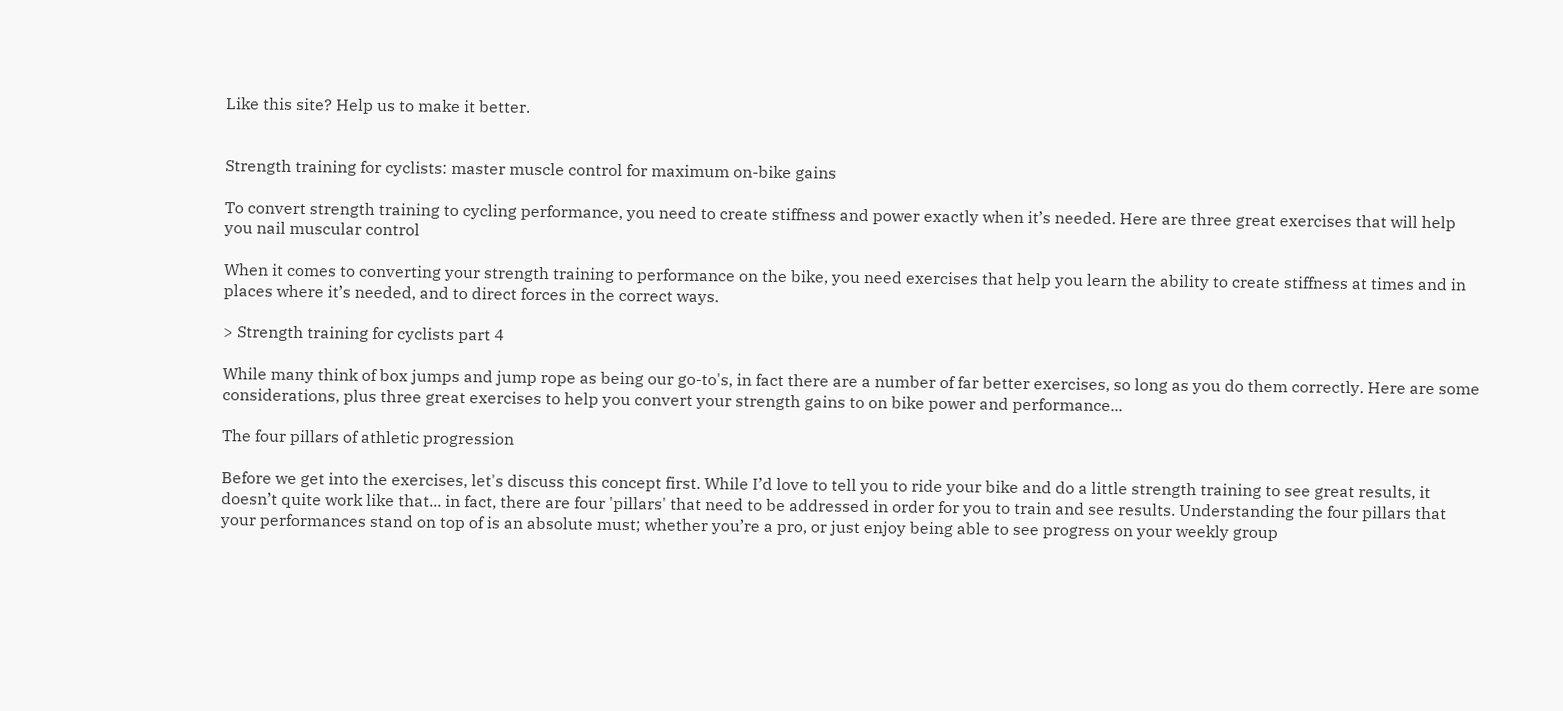Like this site? Help us to make it better.


Strength training for cyclists: master muscle control for maximum on-bike gains

To convert strength training to cycling performance, you need to create stiffness and power exactly when it’s needed. Here are three great exercises that will help you nail muscular control

When it comes to converting your strength training to performance on the bike, you need exercises that help you learn the ability to create stiffness at times and in places where it’s needed, and to direct forces in the correct ways.

> Strength training for cyclists part 4

While many think of box jumps and jump rope as being our go-to's, in fact there are a number of far better exercises, so long as you do them correctly. Here are some considerations, plus three great exercises to help you convert your strength gains to on bike power and performance...

The four pillars of athletic progression

Before we get into the exercises, let's discuss this concept first. While I’d love to tell you to ride your bike and do a little strength training to see great results, it doesn’t quite work like that... in fact, there are four 'pillars' that need to be addressed in order for you to train and see results. Understanding the four pillars that your performances stand on top of is an absolute must; whether you’re a pro, or just enjoy being able to see progress on your weekly group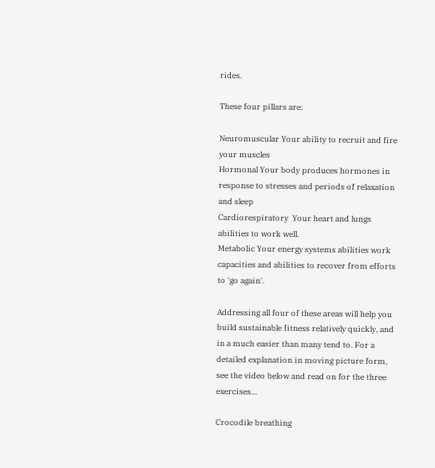rides.

These four pillars are:

Neuromuscular Your ability to recruit and fire your muscles
Hormonal Your body produces hormones in response to stresses and periods of relaxation and sleep
Cardiorespiratory  Your heart and lungs abilities to work well.
Metabolic Your energy systems abilities work capacities and abilities to recover from efforts to 'go again'.

Addressing all four of these areas will help you build sustainable fitness relatively quickly, and in a much easier than many tend to. For a detailed explanation in moving picture form, see the video below and read on for the three exercises...

Crocodile breathing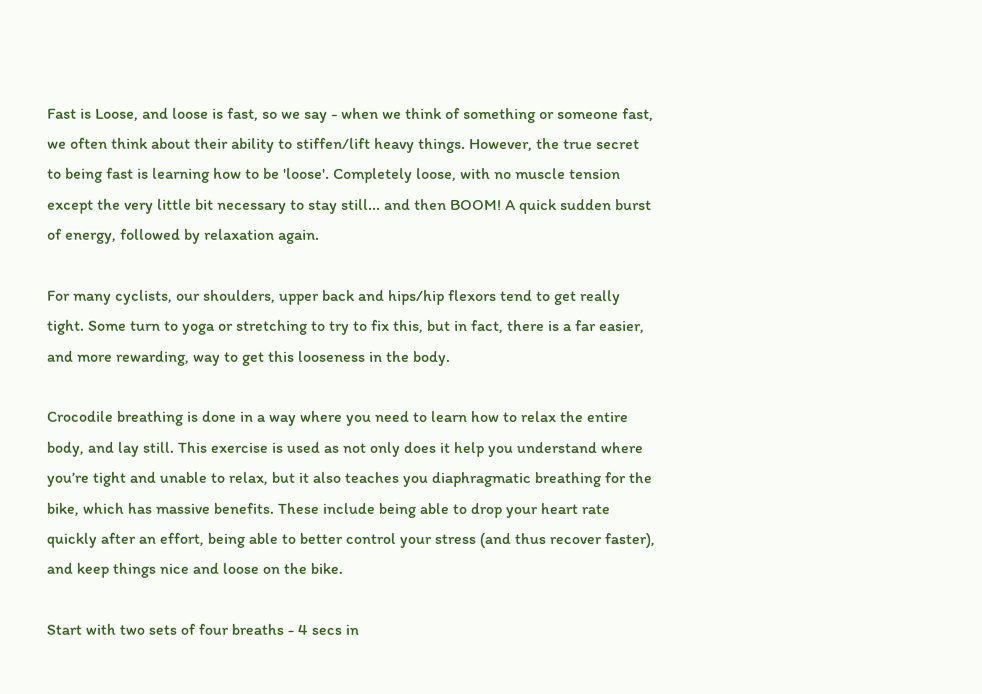Fast is Loose, and loose is fast, so we say - when we think of something or someone fast, we often think about their ability to stiffen/lift heavy things. However, the true secret to being fast is learning how to be 'loose'. Completely loose, with no muscle tension except the very little bit necessary to stay still... and then BOOM! A quick sudden burst of energy, followed by relaxation again.

For many cyclists, our shoulders, upper back and hips/hip flexors tend to get really tight. Some turn to yoga or stretching to try to fix this, but in fact, there is a far easier, and more rewarding, way to get this looseness in the body.

Crocodile breathing is done in a way where you need to learn how to relax the entire body, and lay still. This exercise is used as not only does it help you understand where you’re tight and unable to relax, but it also teaches you diaphragmatic breathing for the bike, which has massive benefits. These include being able to drop your heart rate quickly after an effort, being able to better control your stress (and thus recover faster), and keep things nice and loose on the bike.

Start with two sets of four breaths - 4 secs in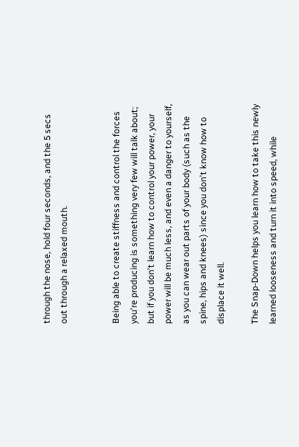through the nose, hold four seconds, and the 5 secs out through a relaxed mouth.


Being able to create stiffness and control the forces you’re producing is something very few will talk about; but if you don’t learn how to control your power, your power will be much less, and even a danger to yourself, as you can wear out parts of your body (such as the spine, hips and knees) since you don’t know how to displace it well.

The Snap-Down helps you learn how to take this newly learned looseness and turn it into speed, while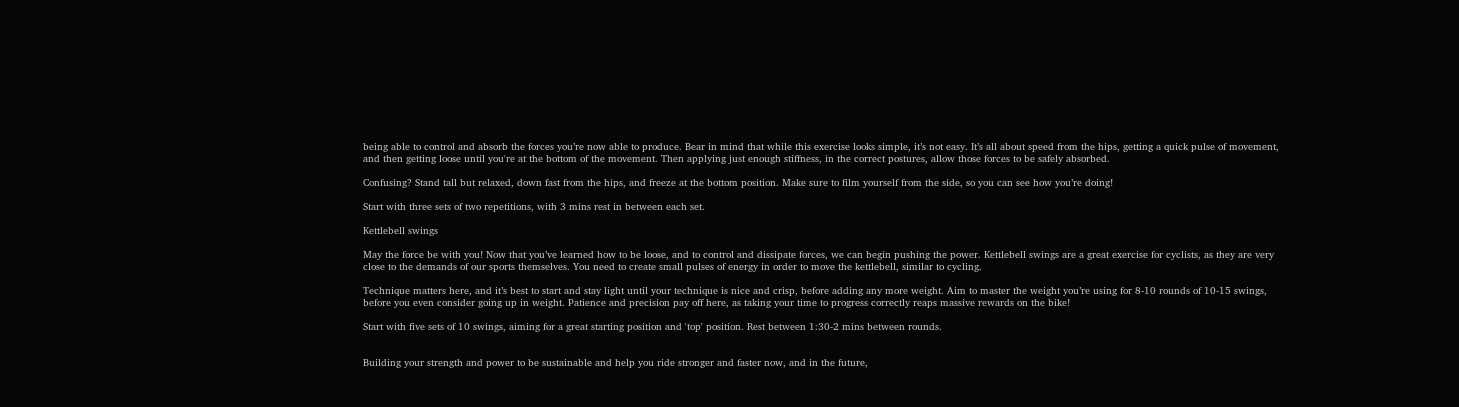being able to control and absorb the forces you’re now able to produce. Bear in mind that while this exercise looks simple, it’s not easy. It’s all about speed from the hips, getting a quick pulse of movement, and then getting loose until you're at the bottom of the movement. Then applying just enough stiffness, in the correct postures, allow those forces to be safely absorbed.

Confusing? Stand tall but relaxed, down fast from the hips, and freeze at the bottom position. Make sure to film yourself from the side, so you can see how you’re doing!

Start with three sets of two repetitions, with 3 mins rest in between each set.

Kettlebell swings

May the force be with you! Now that you’ve learned how to be loose, and to control and dissipate forces, we can begin pushing the power. Kettlebell swings are a great exercise for cyclists, as they are very close to the demands of our sports themselves. You need to create small pulses of energy in order to move the kettlebell, similar to cycling.

Technique matters here, and it’s best to start and stay light until your technique is nice and crisp, before adding any more weight. Aim to master the weight you’re using for 8-10 rounds of 10-15 swings, before you even consider going up in weight. Patience and precision pay off here, as taking your time to progress correctly reaps massive rewards on the bike!

Start with five sets of 10 swings, aiming for a great starting position and 'top' position. Rest between 1:30-2 mins between rounds.


Building your strength and power to be sustainable and help you ride stronger and faster now, and in the future,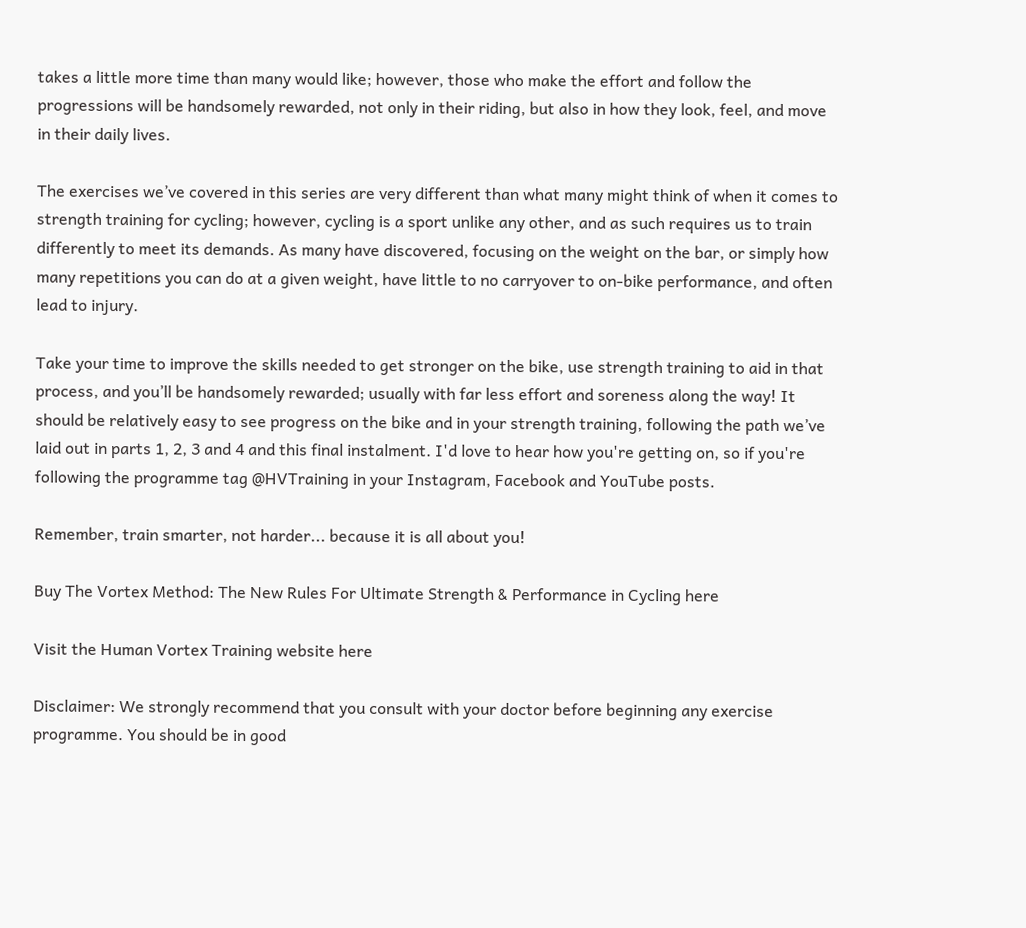takes a little more time than many would like; however, those who make the effort and follow the progressions will be handsomely rewarded, not only in their riding, but also in how they look, feel, and move in their daily lives.

The exercises we’ve covered in this series are very different than what many might think of when it comes to strength training for cycling; however, cycling is a sport unlike any other, and as such requires us to train differently to meet its demands. As many have discovered, focusing on the weight on the bar, or simply how many repetitions you can do at a given weight, have little to no carryover to on-bike performance, and often lead to injury.

Take your time to improve the skills needed to get stronger on the bike, use strength training to aid in that process, and you’ll be handsomely rewarded; usually with far less effort and soreness along the way! It should be relatively easy to see progress on the bike and in your strength training, following the path we’ve laid out in parts 1, 2, 3 and 4 and this final instalment. I'd love to hear how you're getting on, so if you're following the programme tag @HVTraining in your Instagram, Facebook and YouTube posts.

Remember, train smarter, not harder... because it is all about you!

Buy The Vortex Method: The New Rules For Ultimate Strength & Performance in Cycling here

Visit the Human Vortex Training website here

Disclaimer: We strongly recommend that you consult with your doctor before beginning any exercise programme. You should be in good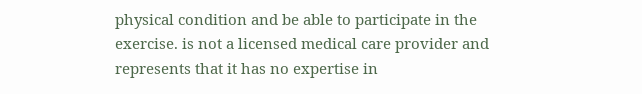physical condition and be able to participate in the exercise. is not a licensed medical care provider and represents that it has no expertise in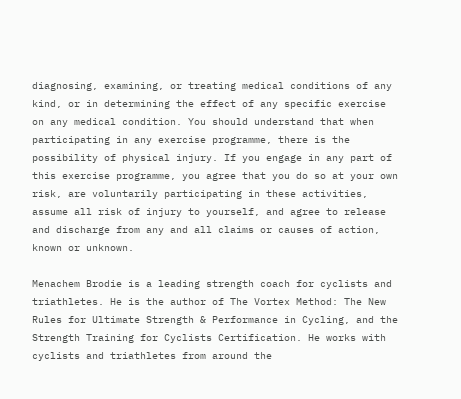diagnosing, examining, or treating medical conditions of any kind, or in determining the effect of any specific exercise on any medical condition. You should understand that when participating in any exercise programme, there is the possibility of physical injury. If you engage in any part of this exercise programme, you agree that you do so at your own risk, are voluntarily participating in these activities, assume all risk of injury to yourself, and agree to release and discharge from any and all claims or causes of action, known or unknown.

Menachem Brodie is a leading strength coach for cyclists and triathletes. He is the author of The Vortex Method: The New Rules for Ultimate Strength & Performance in Cycling, and the Strength Training for Cyclists Certification. He works with cyclists and triathletes from around the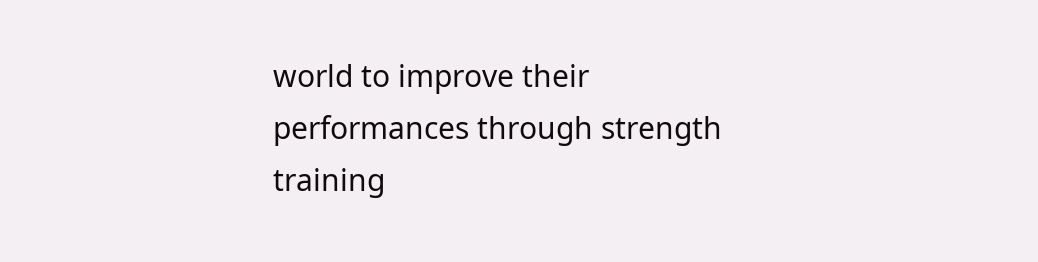world to improve their performances through strength training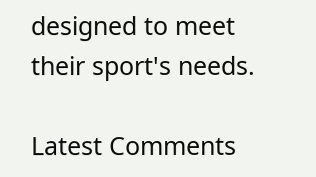designed to meet their sport's needs.

Latest Comments